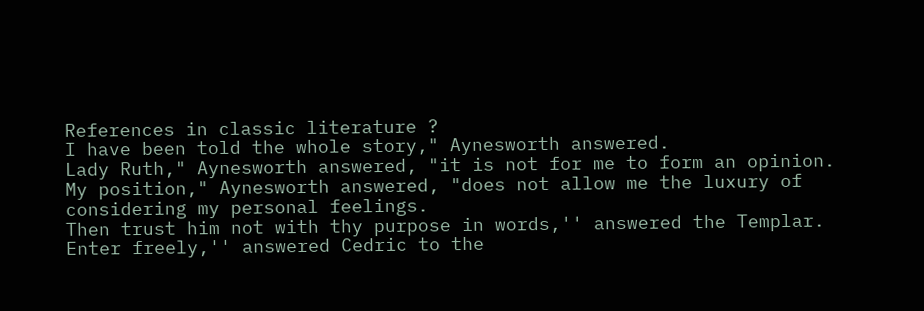References in classic literature ?
I have been told the whole story," Aynesworth answered.
Lady Ruth," Aynesworth answered, "it is not for me to form an opinion.
My position," Aynesworth answered, "does not allow me the luxury of considering my personal feelings.
Then trust him not with thy purpose in words,'' answered the Templar.
Enter freely,'' answered Cedric to the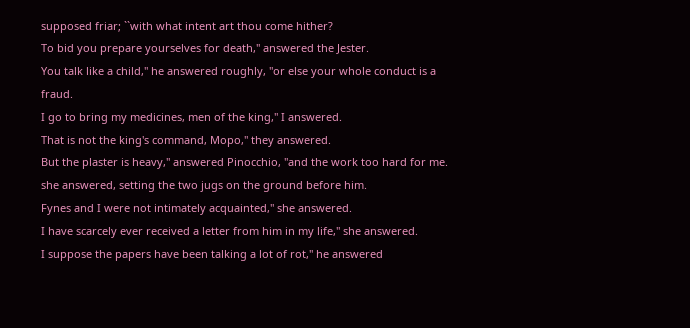supposed friar; ``with what intent art thou come hither?
To bid you prepare yourselves for death,'' answered the Jester.
You talk like a child," he answered roughly, "or else your whole conduct is a fraud.
I go to bring my medicines, men of the king," I answered.
That is not the king's command, Mopo," they answered.
But the plaster is heavy," answered Pinocchio, "and the work too hard for me.
she answered, setting the two jugs on the ground before him.
Fynes and I were not intimately acquainted," she answered.
I have scarcely ever received a letter from him in my life," she answered.
I suppose the papers have been talking a lot of rot," he answered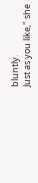bluntly.
Just as you like," she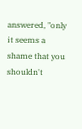answered, "only it seems a shame that you shouldn't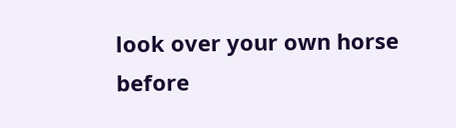look over your own horse before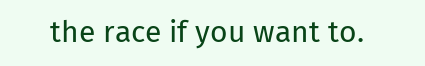the race if you want to.